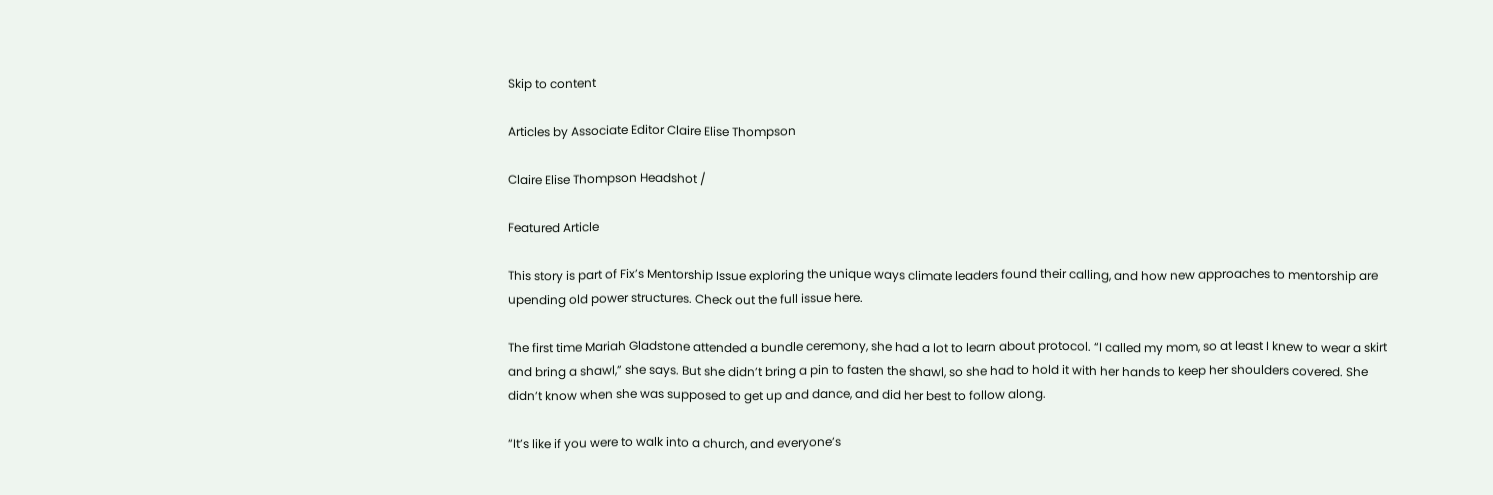Skip to content

Articles by Associate Editor Claire Elise Thompson

Claire Elise Thompson Headshot /

Featured Article

This story is part of Fix’s Mentorship Issue exploring the unique ways climate leaders found their calling, and how new approaches to mentorship are upending old power structures. Check out the full issue here.

The first time Mariah Gladstone attended a bundle ceremony, she had a lot to learn about protocol. “I called my mom, so at least I knew to wear a skirt and bring a shawl,” she says. But she didn’t bring a pin to fasten the shawl, so she had to hold it with her hands to keep her shoulders covered. She didn’t know when she was supposed to get up and dance, and did her best to follow along.

“It’s like if you were to walk into a church, and everyone’s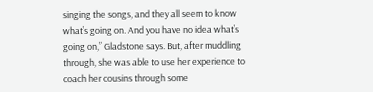singing the songs, and they all seem to know what’s going on. And you have no idea what’s going on,” Gladstone says. But, after muddling through, she was able to use her experience to coach her cousins through some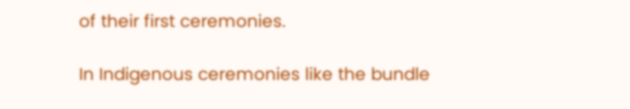of their first ceremonies.

In Indigenous ceremonies like the bundle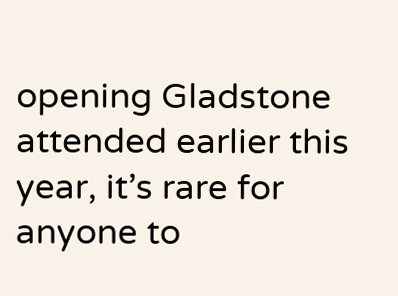opening Gladstone attended earlier this year, it’s rare for anyone to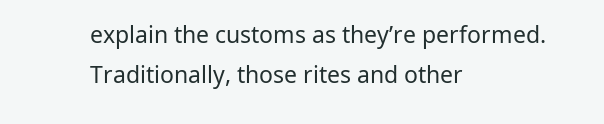explain the customs as they’re performed. Traditionally, those rites and other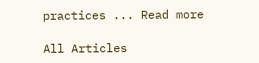practices ... Read more

All Articles